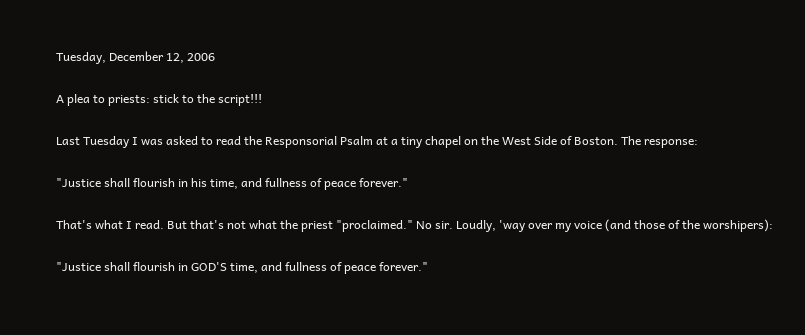Tuesday, December 12, 2006

A plea to priests: stick to the script!!!

Last Tuesday I was asked to read the Responsorial Psalm at a tiny chapel on the West Side of Boston. The response:

"Justice shall flourish in his time, and fullness of peace forever."

That's what I read. But that's not what the priest "proclaimed." No sir. Loudly, 'way over my voice (and those of the worshipers):

"Justice shall flourish in GOD'S time, and fullness of peace forever."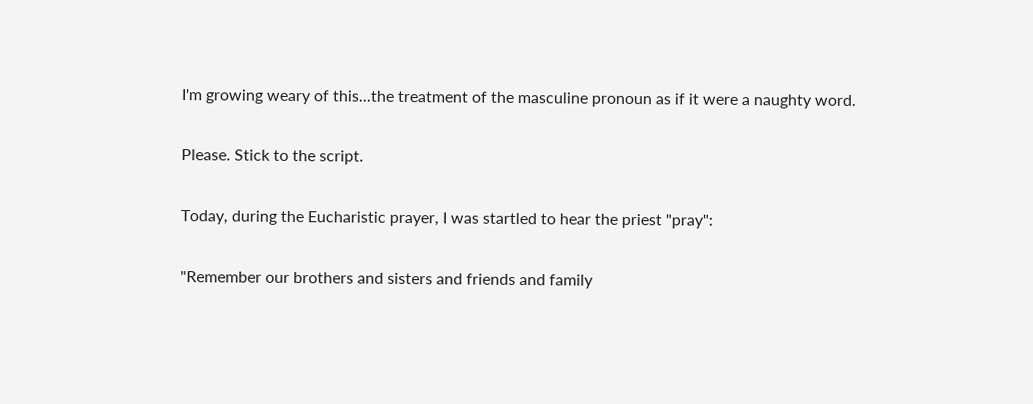I'm growing weary of this...the treatment of the masculine pronoun as if it were a naughty word.

Please. Stick to the script.

Today, during the Eucharistic prayer, I was startled to hear the priest "pray":

"Remember our brothers and sisters and friends and family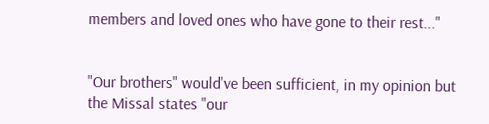members and loved ones who have gone to their rest..."


"Our brothers" would've been sufficient, in my opinion but the Missal states "our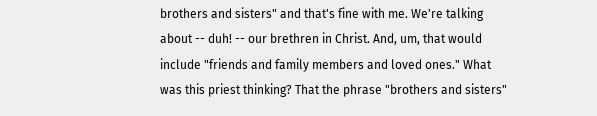brothers and sisters" and that's fine with me. We're talking about -- duh! -- our brethren in Christ. And, um, that would include "friends and family members and loved ones." What was this priest thinking? That the phrase "brothers and sisters"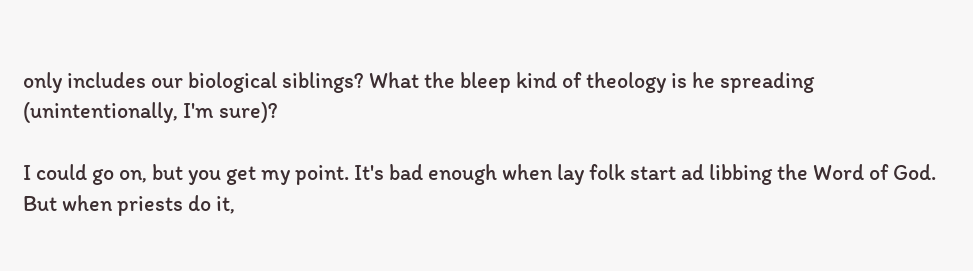only includes our biological siblings? What the bleep kind of theology is he spreading (unintentionally, I'm sure)?

I could go on, but you get my point. It's bad enough when lay folk start ad libbing the Word of God. But when priests do it,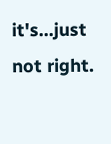it's...just not right.